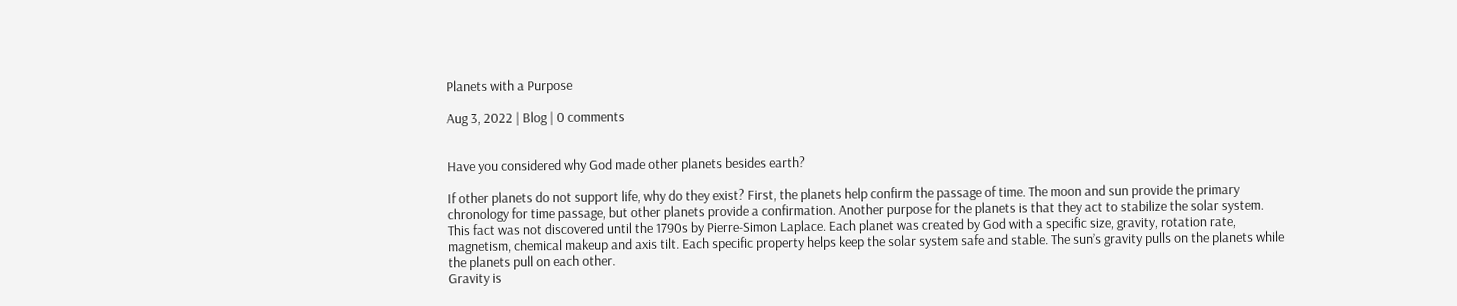Planets with a Purpose

Aug 3, 2022 | Blog | 0 comments


Have you considered why God made other planets besides earth?

If other planets do not support life, why do they exist? First, the planets help confirm the passage of time. The moon and sun provide the primary chronology for time passage, but other planets provide a confirmation. Another purpose for the planets is that they act to stabilize the solar system. This fact was not discovered until the 1790s by Pierre-Simon Laplace. Each planet was created by God with a specific size, gravity, rotation rate, magnetism, chemical makeup and axis tilt. Each specific property helps keep the solar system safe and stable. The sun’s gravity pulls on the planets while the planets pull on each other.
Gravity is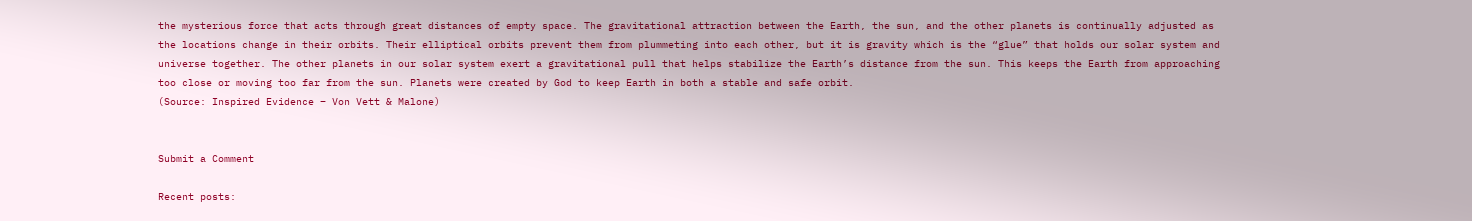the mysterious force that acts through great distances of empty space. The gravitational attraction between the Earth, the sun, and the other planets is continually adjusted as the locations change in their orbits. Their elliptical orbits prevent them from plummeting into each other, but it is gravity which is the “glue” that holds our solar system and universe together. The other planets in our solar system exert a gravitational pull that helps stabilize the Earth’s distance from the sun. This keeps the Earth from approaching too close or moving too far from the sun. Planets were created by God to keep Earth in both a stable and safe orbit.
(Source: Inspired Evidence – Von Vett & Malone)


Submit a Comment

Recent posts: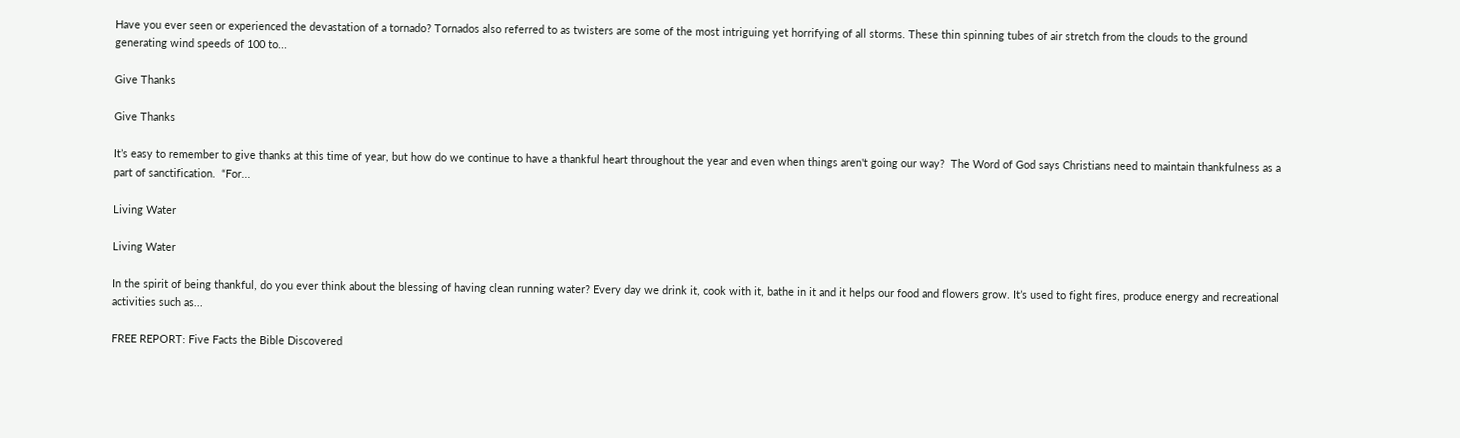Have you ever seen or experienced the devastation of a tornado? Tornados also referred to as twisters are some of the most intriguing yet horrifying of all storms. These thin spinning tubes of air stretch from the clouds to the ground generating wind speeds of 100 to...

Give Thanks

Give Thanks

It’s easy to remember to give thanks at this time of year, but how do we continue to have a thankful heart throughout the year and even when things aren't going our way?  The Word of God says Christians need to maintain thankfulness as a part of sanctification.  “For...

Living Water

Living Water

In the spirit of being thankful, do you ever think about the blessing of having clean running water? Every day we drink it, cook with it, bathe in it and it helps our food and flowers grow. It’s used to fight fires, produce energy and recreational activities such as...

FREE REPORT: Five Facts the Bible Discovered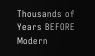Thousands of Years BEFORE Modern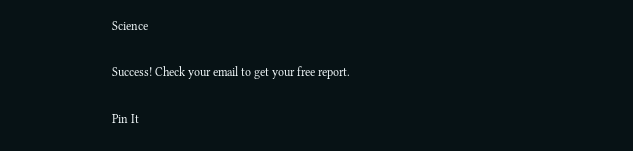Science

Success! Check your email to get your free report.

Pin It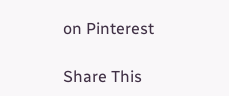on Pinterest

Share This